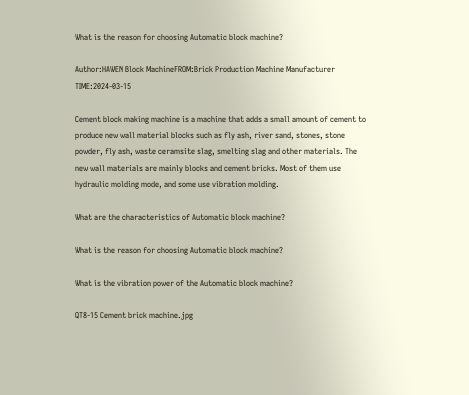What is the reason for choosing Automatic block machine?

Author:HAWEN Block MachineFROM:Brick Production Machine Manufacturer TIME:2024-03-15

Cement block making machine is a machine that adds a small amount of cement to produce new wall material blocks such as fly ash, river sand, stones, stone powder, fly ash, waste ceramsite slag, smelting slag and other materials. The new wall materials are mainly blocks and cement bricks. Most of them use hydraulic molding mode, and some use vibration molding.

What are the characteristics of Automatic block machine?

What is the reason for choosing Automatic block machine?

What is the vibration power of the Automatic block machine?

QT8-15 Cement brick machine.jpg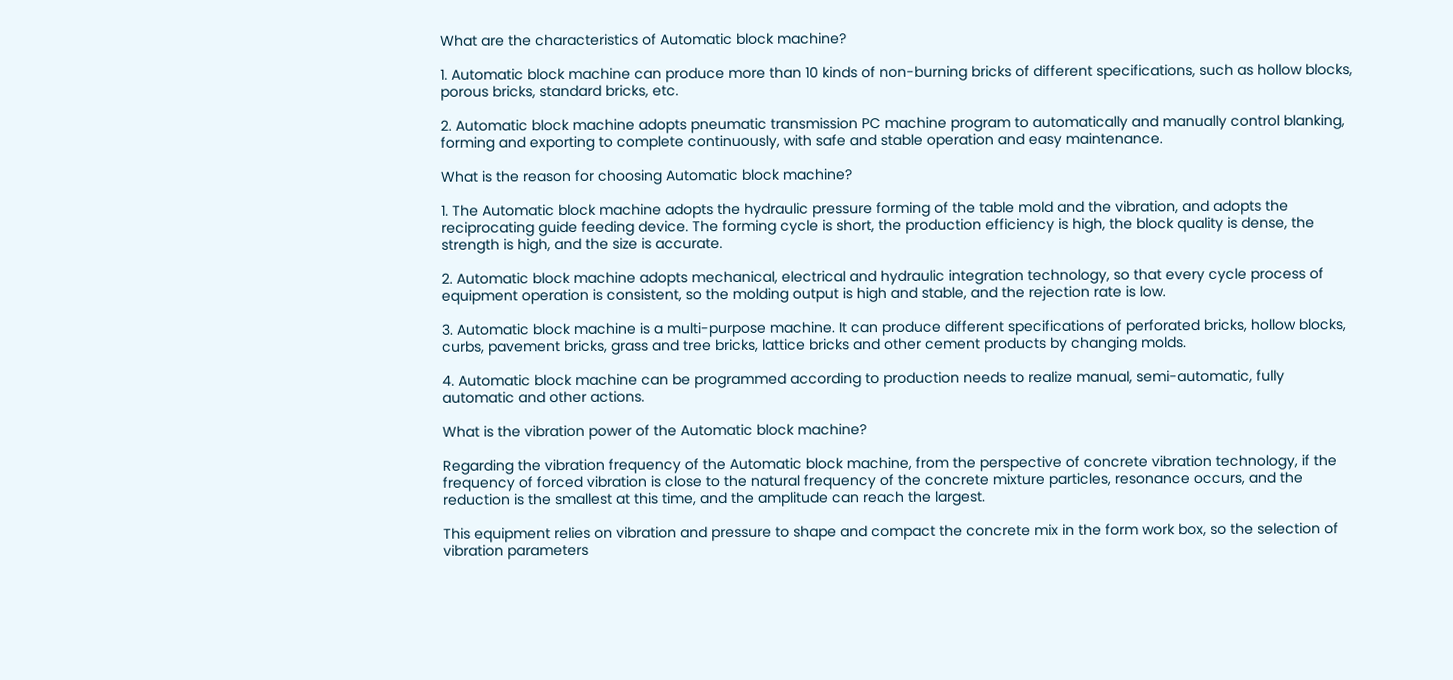What are the characteristics of Automatic block machine?

1. Automatic block machine can produce more than 10 kinds of non-burning bricks of different specifications, such as hollow blocks, porous bricks, standard bricks, etc.

2. Automatic block machine adopts pneumatic transmission PC machine program to automatically and manually control blanking, forming and exporting to complete continuously, with safe and stable operation and easy maintenance.

What is the reason for choosing Automatic block machine?

1. The Automatic block machine adopts the hydraulic pressure forming of the table mold and the vibration, and adopts the reciprocating guide feeding device. The forming cycle is short, the production efficiency is high, the block quality is dense, the strength is high, and the size is accurate.

2. Automatic block machine adopts mechanical, electrical and hydraulic integration technology, so that every cycle process of equipment operation is consistent, so the molding output is high and stable, and the rejection rate is low.

3. Automatic block machine is a multi-purpose machine. It can produce different specifications of perforated bricks, hollow blocks, curbs, pavement bricks, grass and tree bricks, lattice bricks and other cement products by changing molds.

4. Automatic block machine can be programmed according to production needs to realize manual, semi-automatic, fully automatic and other actions.

What is the vibration power of the Automatic block machine?

Regarding the vibration frequency of the Automatic block machine, from the perspective of concrete vibration technology, if the frequency of forced vibration is close to the natural frequency of the concrete mixture particles, resonance occurs, and the reduction is the smallest at this time, and the amplitude can reach the largest.

This equipment relies on vibration and pressure to shape and compact the concrete mix in the form work box, so the selection of vibration parameters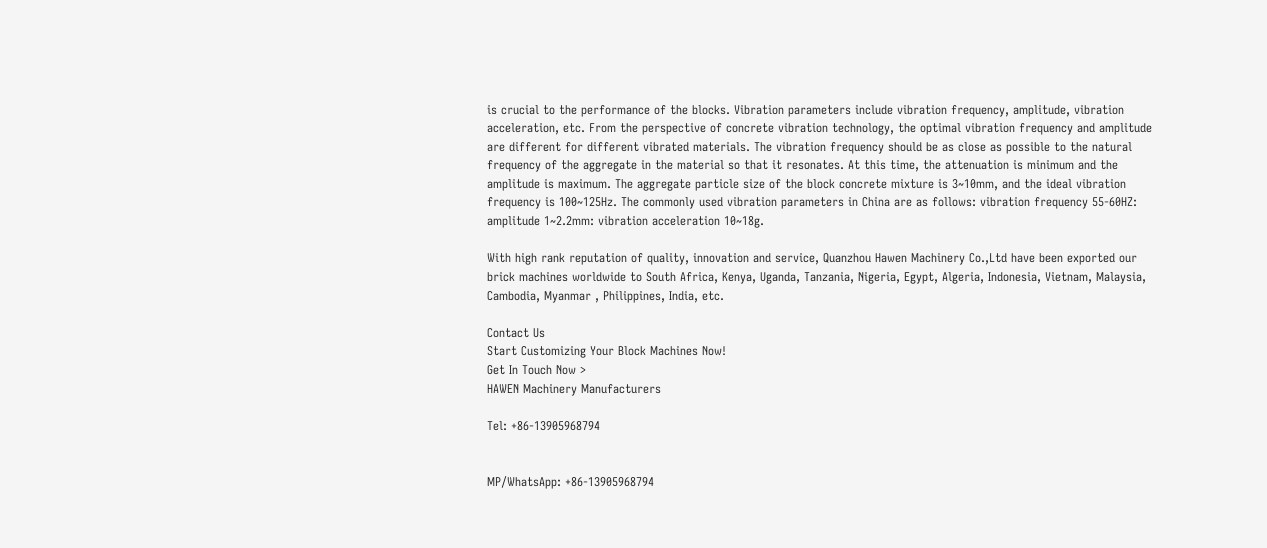is crucial to the performance of the blocks. Vibration parameters include vibration frequency, amplitude, vibration acceleration, etc. From the perspective of concrete vibration technology, the optimal vibration frequency and amplitude are different for different vibrated materials. The vibration frequency should be as close as possible to the natural frequency of the aggregate in the material so that it resonates. At this time, the attenuation is minimum and the amplitude is maximum. The aggregate particle size of the block concrete mixture is 3~10mm, and the ideal vibration frequency is 100~125Hz. The commonly used vibration parameters in China are as follows: vibration frequency 55-60HZ: amplitude 1~2.2mm: vibration acceleration 10~18g.

With high rank reputation of quality, innovation and service, Quanzhou Hawen Machinery Co.,Ltd have been exported our brick machines worldwide to South Africa, Kenya, Uganda, Tanzania, Nigeria, Egypt, Algeria, Indonesia, Vietnam, Malaysia, Cambodia, Myanmar , Philippines, India, etc.

Contact Us
Start Customizing Your Block Machines Now!
Get In Touch Now >
HAWEN Machinery Manufacturers

Tel: +86-13905968794


MP/WhatsApp: +86-13905968794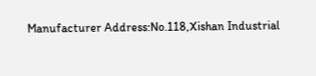Manufacturer Address:No.118,Xishan Industrial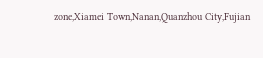zone,Xiamei Town,Nanan,Quanzhou City,Fujian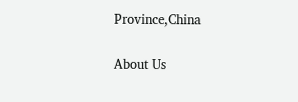Province,China


About Us